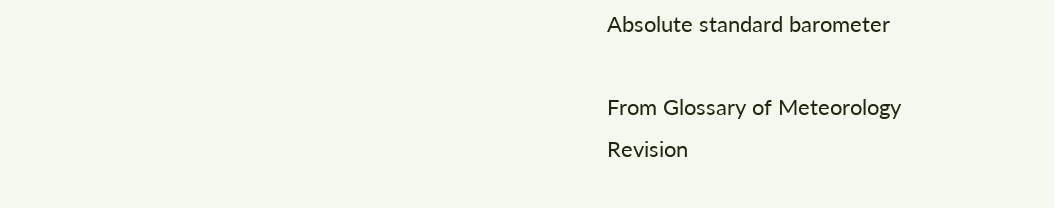Absolute standard barometer

From Glossary of Meteorology
Revision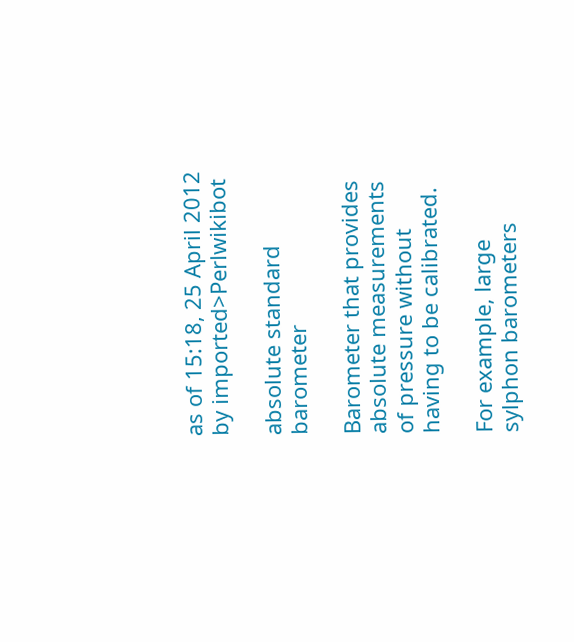as of 15:18, 25 April 2012 by imported>Perlwikibot

absolute standard barometer

Barometer that provides absolute measurements of pressure without having to be calibrated.

For example, large sylphon barometers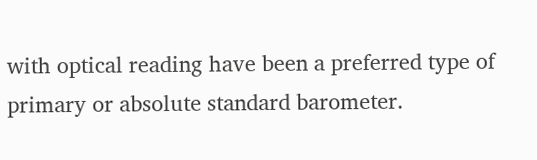with optical reading have been a preferred type of primary or absolute standard barometer.